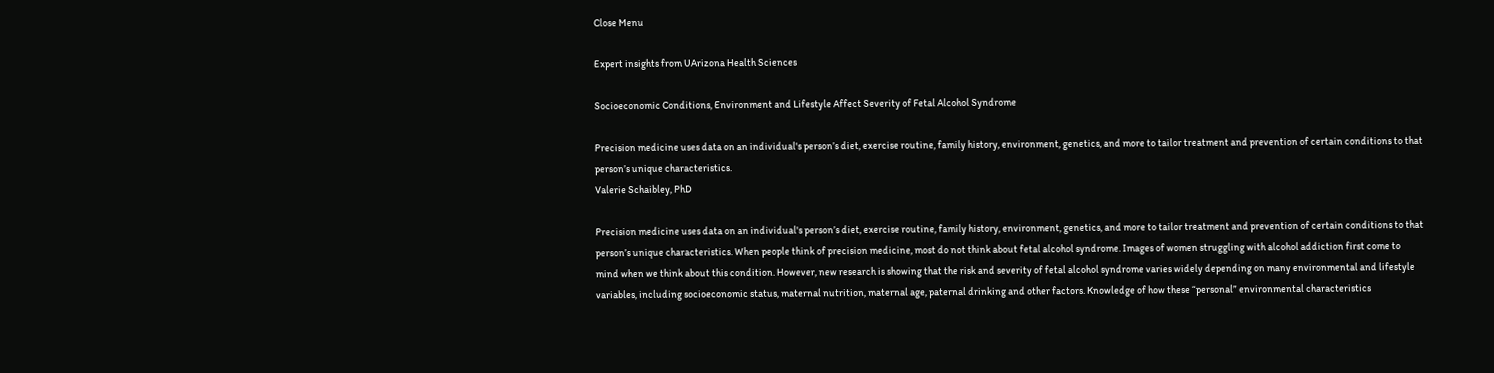Close Menu

Expert insights from UArizona Health Sciences

Socioeconomic Conditions, Environment and Lifestyle Affect Severity of Fetal Alcohol Syndrome

Precision medicine uses data on an individual's person’s diet, exercise routine, family history, environment, genetics, and more to tailor treatment and prevention of certain conditions to that person’s unique characteristics.
Valerie Schaibley, PhD

Precision medicine uses data on an individual's person’s diet, exercise routine, family history, environment, genetics, and more to tailor treatment and prevention of certain conditions to that person’s unique characteristics. When people think of precision medicine, most do not think about fetal alcohol syndrome. Images of women struggling with alcohol addiction first come to mind when we think about this condition. However, new research is showing that the risk and severity of fetal alcohol syndrome varies widely depending on many environmental and lifestyle variables, including socioeconomic status, maternal nutrition, maternal age, paternal drinking and other factors. Knowledge of how these “personal” environmental characteristics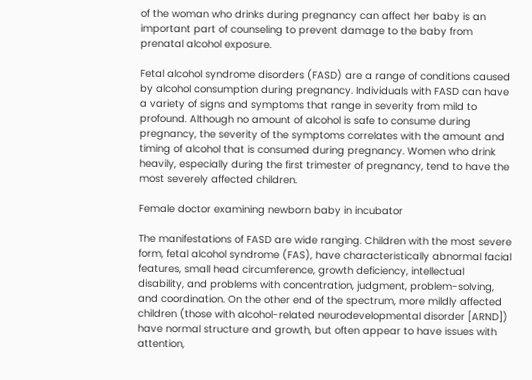of the woman who drinks during pregnancy can affect her baby is an important part of counseling to prevent damage to the baby from prenatal alcohol exposure.

Fetal alcohol syndrome disorders (FASD) are a range of conditions caused by alcohol consumption during pregnancy. Individuals with FASD can have a variety of signs and symptoms that range in severity from mild to profound. Although no amount of alcohol is safe to consume during pregnancy, the severity of the symptoms correlates with the amount and timing of alcohol that is consumed during pregnancy. Women who drink heavily, especially during the first trimester of pregnancy, tend to have the most severely affected children.

Female doctor examining newborn baby in incubator

The manifestations of FASD are wide ranging. Children with the most severe form, fetal alcohol syndrome (FAS), have characteristically abnormal facial features, small head circumference, growth deficiency, intellectual disability, and problems with concentration, judgment, problem-solving, and coordination. On the other end of the spectrum, more mildly affected children (those with alcohol-related neurodevelopmental disorder [ARND]) have normal structure and growth, but often appear to have issues with attention,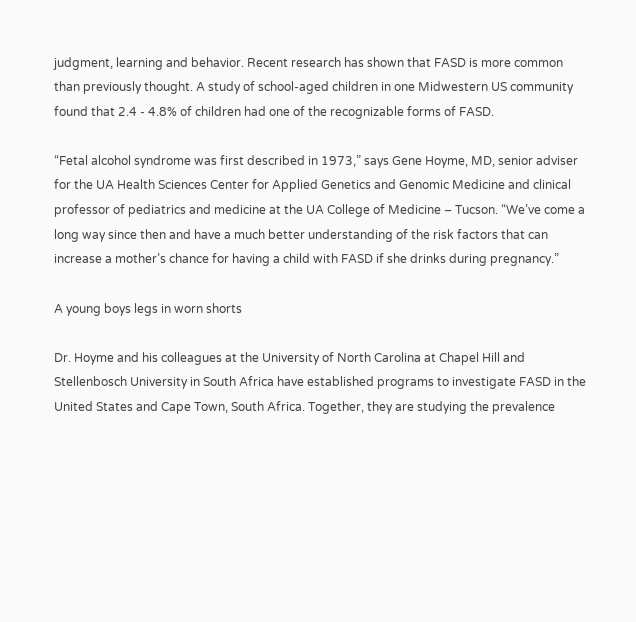judgment, learning and behavior. Recent research has shown that FASD is more common than previously thought. A study of school-aged children in one Midwestern US community found that 2.4 - 4.8% of children had one of the recognizable forms of FASD.

“Fetal alcohol syndrome was first described in 1973,” says Gene Hoyme, MD, senior adviser for the UA Health Sciences Center for Applied Genetics and Genomic Medicine and clinical professor of pediatrics and medicine at the UA College of Medicine – Tucson. “We’ve come a long way since then and have a much better understanding of the risk factors that can increase a mother’s chance for having a child with FASD if she drinks during pregnancy.”

A young boys legs in worn shorts

Dr. Hoyme and his colleagues at the University of North Carolina at Chapel Hill and Stellenbosch University in South Africa have established programs to investigate FASD in the United States and Cape Town, South Africa. Together, they are studying the prevalence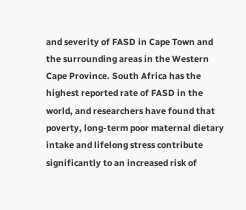and severity of FASD in Cape Town and the surrounding areas in the Western Cape Province. South Africa has the highest reported rate of FASD in the world, and researchers have found that poverty, long-term poor maternal dietary intake and lifelong stress contribute significantly to an increased risk of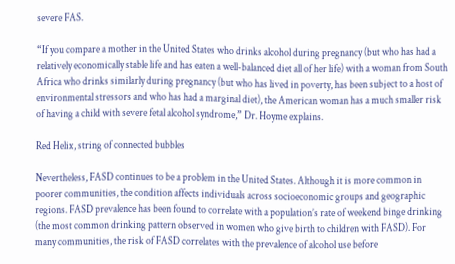severe FAS.

“If you compare a mother in the United States who drinks alcohol during pregnancy (but who has had a relatively economically stable life and has eaten a well-balanced diet all of her life) with a woman from South Africa who drinks similarly during pregnancy (but who has lived in poverty, has been subject to a host of environmental stressors and who has had a marginal diet), the American woman has a much smaller risk of having a child with severe fetal alcohol syndrome,” Dr. Hoyme explains.

Red Helix, string of connected bubbles

Nevertheless, FASD continues to be a problem in the United States. Although it is more common in poorer communities, the condition affects individuals across socioeconomic groups and geographic regions. FASD prevalence has been found to correlate with a population’s rate of weekend binge drinking (the most common drinking pattern observed in women who give birth to children with FASD). For many communities, the risk of FASD correlates with the prevalence of alcohol use before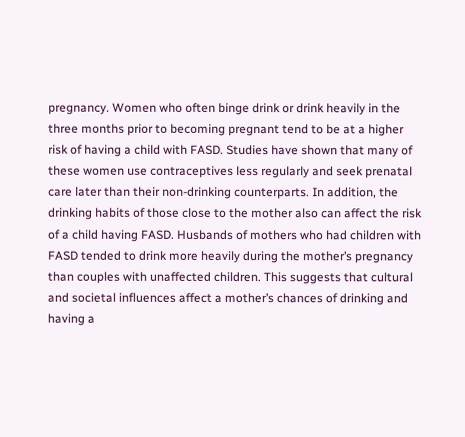pregnancy. Women who often binge drink or drink heavily in the three months prior to becoming pregnant tend to be at a higher risk of having a child with FASD. Studies have shown that many of these women use contraceptives less regularly and seek prenatal care later than their non-drinking counterparts. In addition, the drinking habits of those close to the mother also can affect the risk of a child having FASD. Husbands of mothers who had children with FASD tended to drink more heavily during the mother’s pregnancy than couples with unaffected children. This suggests that cultural and societal influences affect a mother’s chances of drinking and having a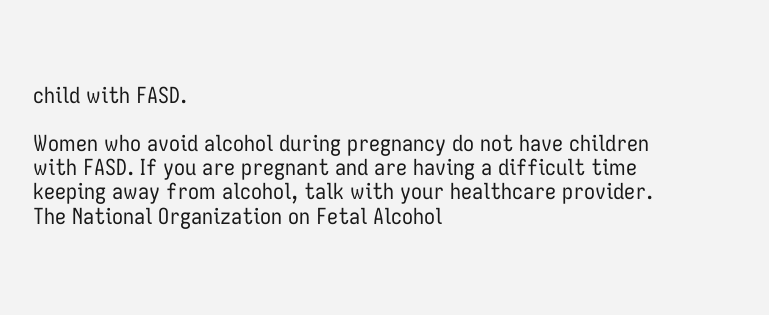child with FASD.

Women who avoid alcohol during pregnancy do not have children with FASD. If you are pregnant and are having a difficult time keeping away from alcohol, talk with your healthcare provider. The National Organization on Fetal Alcohol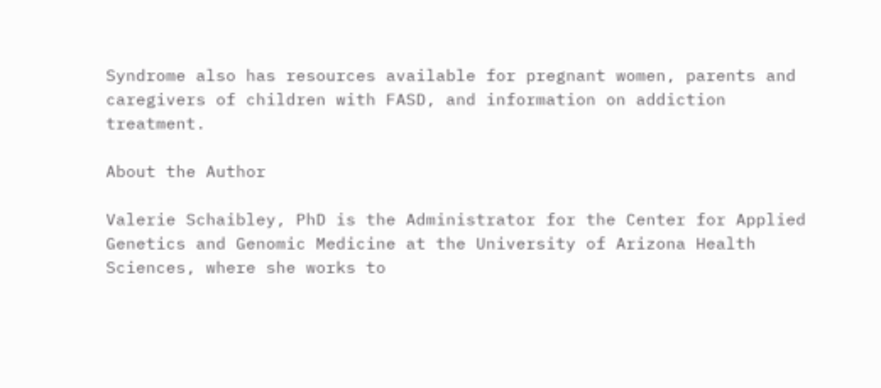Syndrome also has resources available for pregnant women, parents and caregivers of children with FASD, and information on addiction treatment.

About the Author

Valerie Schaibley, PhD is the Administrator for the Center for Applied Genetics and Genomic Medicine at the University of Arizona Health Sciences, where she works to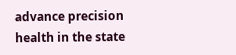advance precision health in the state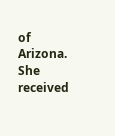of Arizona. She received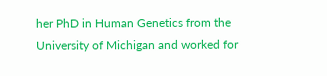her PhD in Human Genetics from the University of Michigan and worked for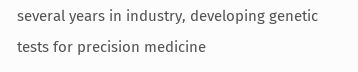several years in industry, developing genetic tests for precision medicine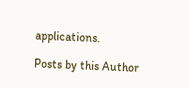applications.

Posts by this Author